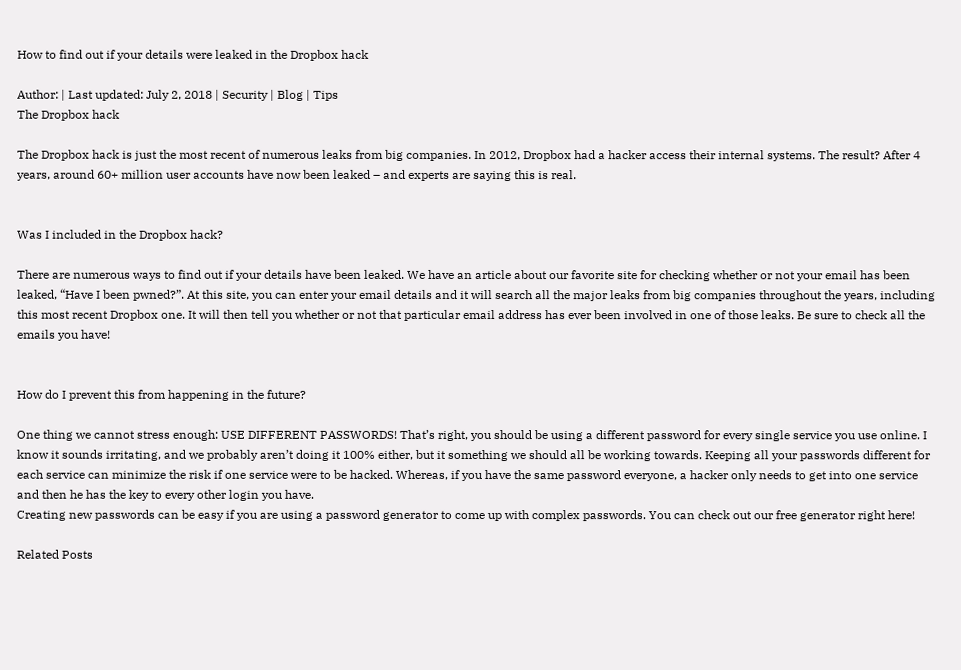How to find out if your details were leaked in the Dropbox hack

Author: | Last updated: July 2, 2018 | Security | Blog | Tips
The Dropbox hack

The Dropbox hack is just the most recent of numerous leaks from big companies. In 2012, Dropbox had a hacker access their internal systems. The result? After 4 years, around 60+ million user accounts have now been leaked – and experts are saying this is real.


Was I included in the Dropbox hack?

There are numerous ways to find out if your details have been leaked. We have an article about our favorite site for checking whether or not your email has been leaked, “Have I been pwned?”. At this site, you can enter your email details and it will search all the major leaks from big companies throughout the years, including this most recent Dropbox one. It will then tell you whether or not that particular email address has ever been involved in one of those leaks. Be sure to check all the emails you have!


How do I prevent this from happening in the future?

One thing we cannot stress enough: USE DIFFERENT PASSWORDS! That’s right, you should be using a different password for every single service you use online. I know it sounds irritating, and we probably aren’t doing it 100% either, but it something we should all be working towards. Keeping all your passwords different for each service can minimize the risk if one service were to be hacked. Whereas, if you have the same password everyone, a hacker only needs to get into one service and then he has the key to every other login you have.
Creating new passwords can be easy if you are using a password generator to come up with complex passwords. You can check out our free generator right here!

Related Posts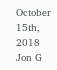October 15th, 2018 Jon G